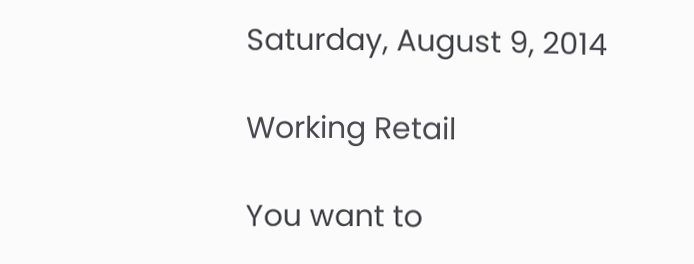Saturday, August 9, 2014

Working Retail

You want to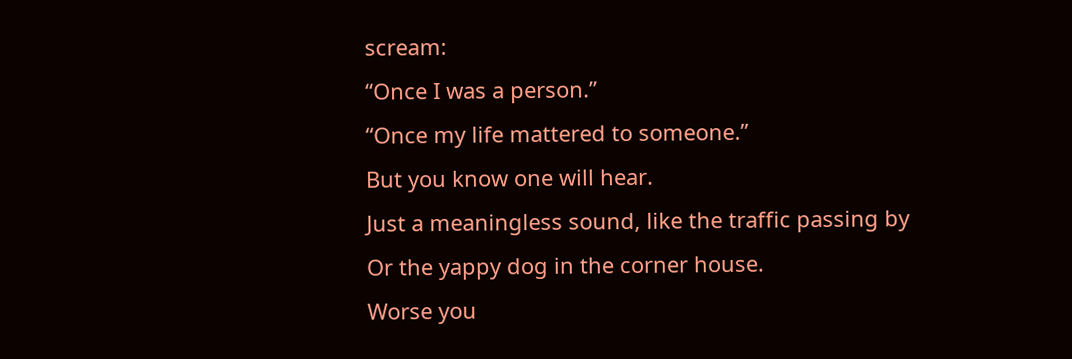scream:
“Once I was a person.”
“Once my life mattered to someone.”
But you know one will hear.
Just a meaningless sound, like the traffic passing by
Or the yappy dog in the corner house.
Worse you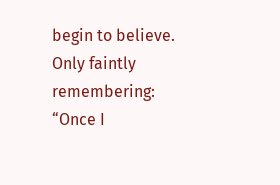begin to believe.
Only faintly remembering:
“Once I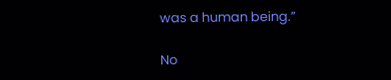was a human being.”

No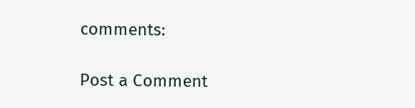comments:

Post a Comment